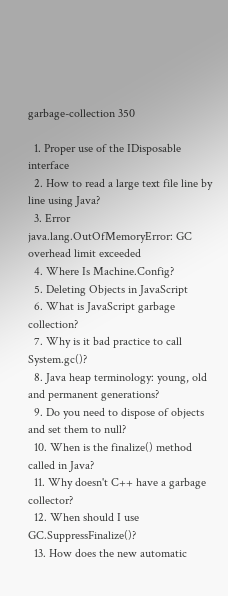garbage-collection 350

  1. Proper use of the IDisposable interface
  2. How to read a large text file line by line using Java?
  3. Error java.lang.OutOfMemoryError: GC overhead limit exceeded
  4. Where Is Machine.Config?
  5. Deleting Objects in JavaScript
  6. What is JavaScript garbage collection?
  7. Why is it bad practice to call System.gc()?
  8. Java heap terminology: young, old and permanent generations?
  9. Do you need to dispose of objects and set them to null?
  10. When is the finalize() method called in Java?
  11. Why doesn't C++ have a garbage collector?
  12. When should I use GC.SuppressFinalize()?
  13. How does the new automatic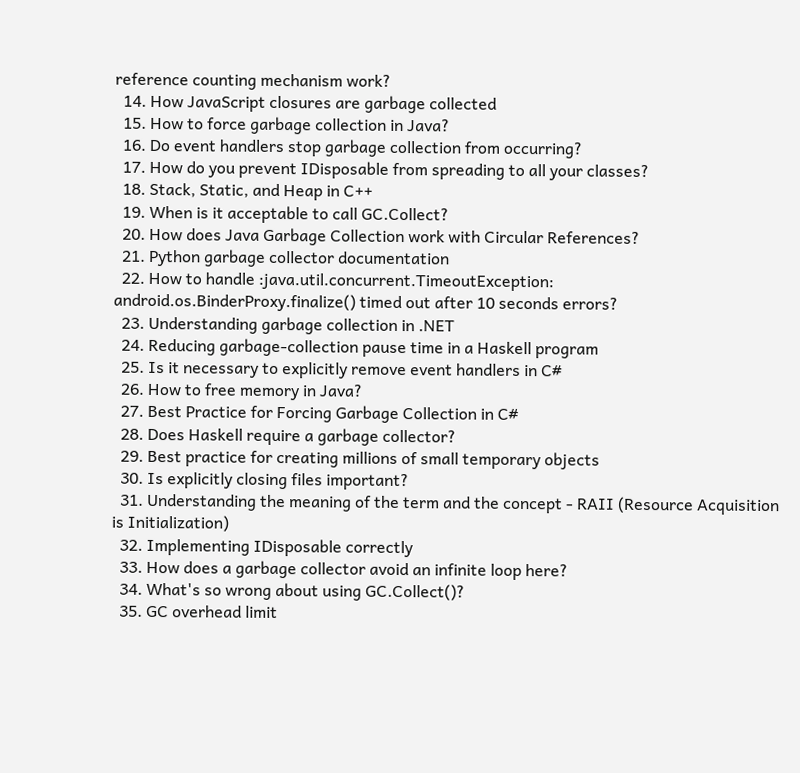reference counting mechanism work?
  14. How JavaScript closures are garbage collected
  15. How to force garbage collection in Java?
  16. Do event handlers stop garbage collection from occurring?
  17. How do you prevent IDisposable from spreading to all your classes?
  18. Stack, Static, and Heap in C++
  19. When is it acceptable to call GC.Collect?
  20. How does Java Garbage Collection work with Circular References?
  21. Python garbage collector documentation
  22. How to handle :java.util.concurrent.TimeoutException: android.os.BinderProxy.finalize() timed out after 10 seconds errors?
  23. Understanding garbage collection in .NET
  24. Reducing garbage-collection pause time in a Haskell program
  25. Is it necessary to explicitly remove event handlers in C#
  26. How to free memory in Java?
  27. Best Practice for Forcing Garbage Collection in C#
  28. Does Haskell require a garbage collector?
  29. Best practice for creating millions of small temporary objects
  30. Is explicitly closing files important?
  31. Understanding the meaning of the term and the concept - RAII (Resource Acquisition is Initialization)
  32. Implementing IDisposable correctly
  33. How does a garbage collector avoid an infinite loop here?
  34. What's so wrong about using GC.Collect()?
  35. GC overhead limit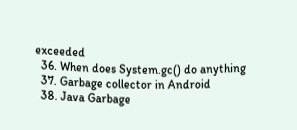exceeded
  36. When does System.gc() do anything
  37. Garbage collector in Android
  38. Java Garbage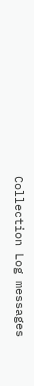Collection Log messages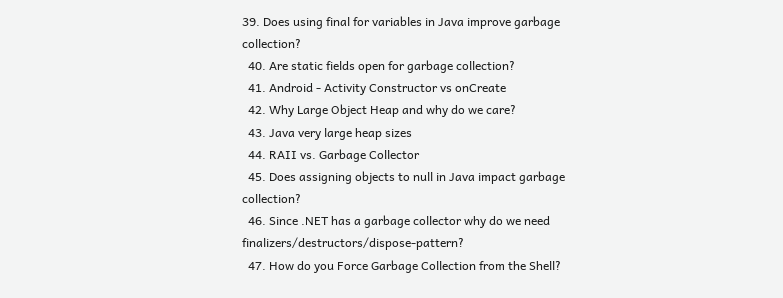39. Does using final for variables in Java improve garbage collection?
  40. Are static fields open for garbage collection?
  41. Android - Activity Constructor vs onCreate
  42. Why Large Object Heap and why do we care?
  43. Java very large heap sizes
  44. RAII vs. Garbage Collector
  45. Does assigning objects to null in Java impact garbage collection?
  46. Since .NET has a garbage collector why do we need finalizers/destructors/dispose-pattern?
  47. How do you Force Garbage Collection from the Shell?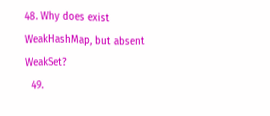48. Why does exist WeakHashMap, but absent WeakSet?
  49.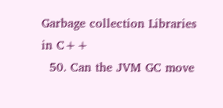Garbage collection Libraries in C++
  50. Can the JVM GC move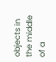objects in the middle of a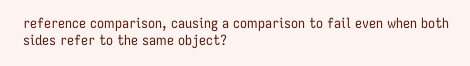reference comparison, causing a comparison to fail even when both sides refer to the same object?